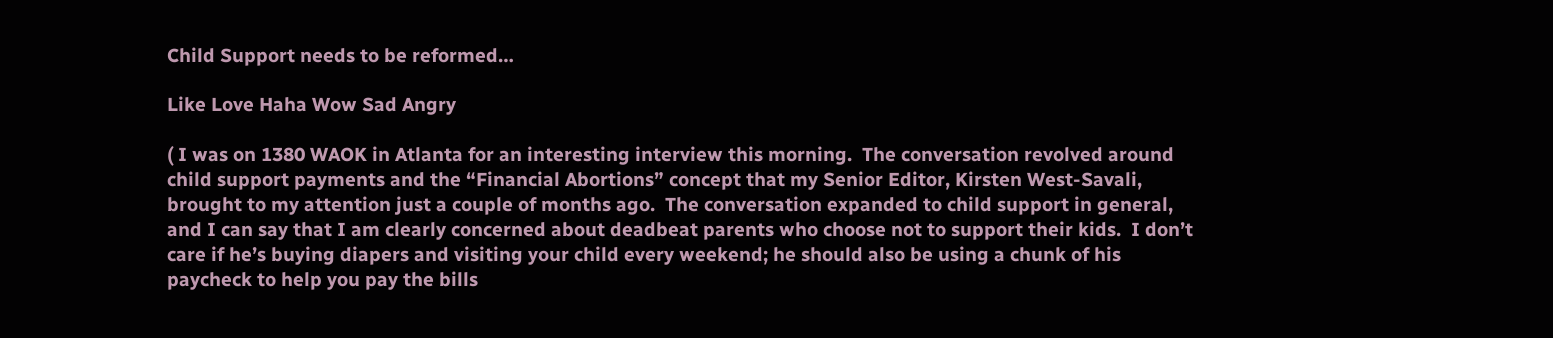Child Support needs to be reformed…

Like Love Haha Wow Sad Angry

( I was on 1380 WAOK in Atlanta for an interesting interview this morning.  The conversation revolved around child support payments and the “Financial Abortions” concept that my Senior Editor, Kirsten West-Savali, brought to my attention just a couple of months ago.  The conversation expanded to child support in general, and I can say that I am clearly concerned about deadbeat parents who choose not to support their kids.  I don’t care if he’s buying diapers and visiting your child every weekend; he should also be using a chunk of his paycheck to help you pay the bills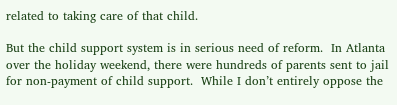related to taking care of that child.

But the child support system is in serious need of reform.  In Atlanta over the holiday weekend, there were hundreds of parents sent to jail for non-payment of child support.  While I don’t entirely oppose the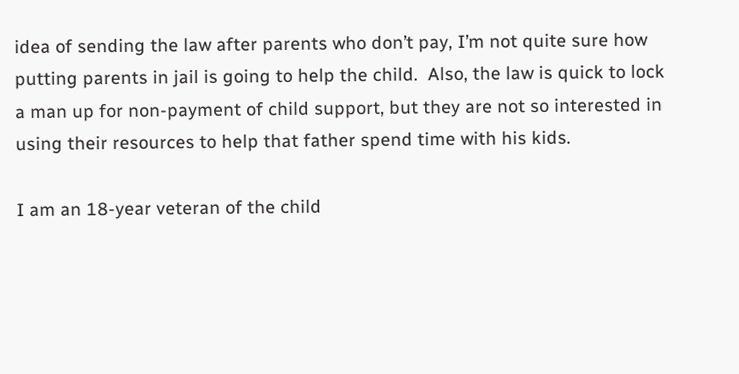idea of sending the law after parents who don’t pay, I’m not quite sure how putting parents in jail is going to help the child.  Also, the law is quick to lock a man up for non-payment of child support, but they are not so interested in using their resources to help that father spend time with his kids.

I am an 18-year veteran of the child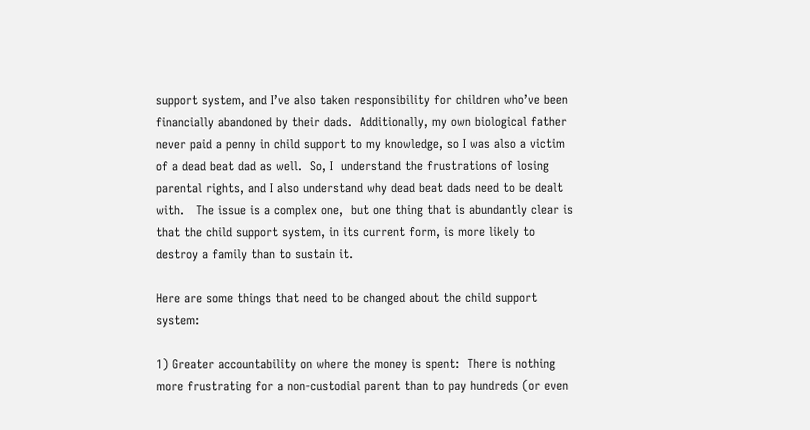support system, and I’ve also taken responsibility for children who’ve been financially abandoned by their dads.  Additionally, my own biological father never paid a penny in child support to my knowledge, so I was also a victim of a dead beat dad as well.  So, I  understand the frustrations of losing parental rights, and I also understand why dead beat dads need to be dealt with.   The issue is a complex one,  but one thing that is abundantly clear is that the child support system, in its current form, is more likely to destroy a family than to sustain it.

Here are some things that need to be changed about the child support system:

1) Greater accountability on where the money is spent:  There is nothing more frustrating for a non-custodial parent than to pay hundreds (or even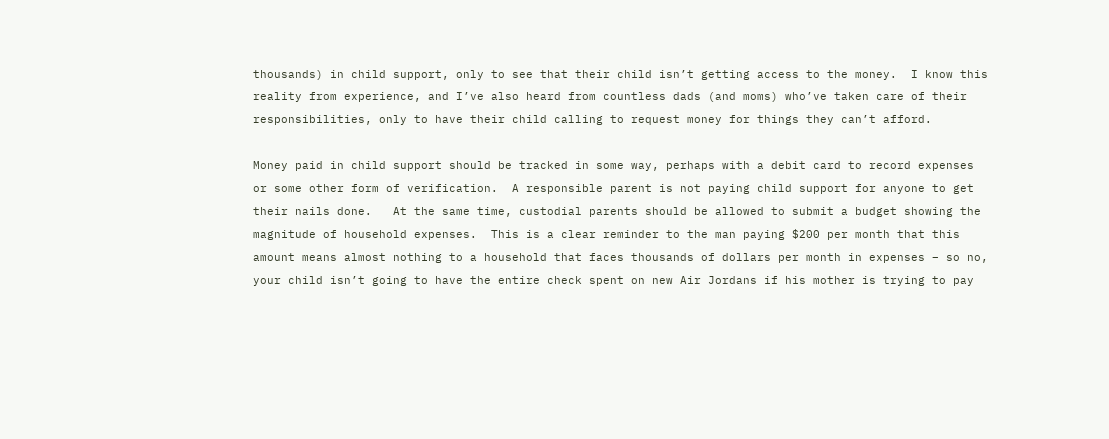thousands) in child support, only to see that their child isn’t getting access to the money.  I know this reality from experience, and I’ve also heard from countless dads (and moms) who’ve taken care of their responsibilities, only to have their child calling to request money for things they can’t afford.

Money paid in child support should be tracked in some way, perhaps with a debit card to record expenses or some other form of verification.  A responsible parent is not paying child support for anyone to get their nails done.   At the same time, custodial parents should be allowed to submit a budget showing the magnitude of household expenses.  This is a clear reminder to the man paying $200 per month that this amount means almost nothing to a household that faces thousands of dollars per month in expenses – so no, your child isn’t going to have the entire check spent on new Air Jordans if his mother is trying to pay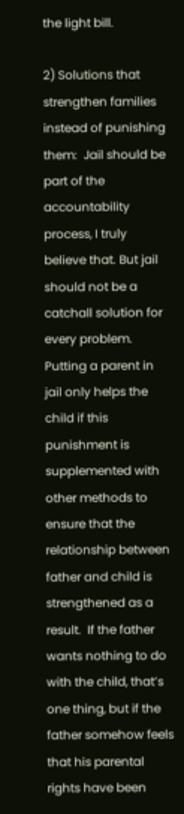the light bill.

2) Solutions that strengthen families instead of punishing them:  Jail should be part of the accountability process, I truly believe that. But jail should not be a catchall solution for every problem.  Putting a parent in jail only helps the child if this punishment is supplemented with other methods to ensure that the relationship between father and child is strengthened as a result.  If the father wants nothing to do with the child, that’s one thing, but if the father somehow feels that his parental rights have been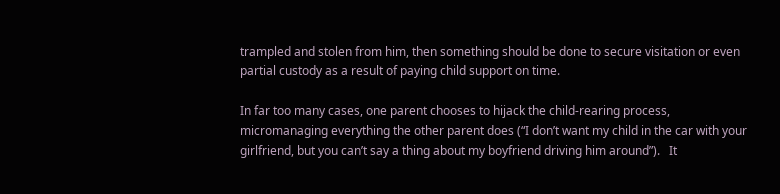trampled and stolen from him, then something should be done to secure visitation or even partial custody as a result of paying child support on time.

In far too many cases, one parent chooses to hijack the child-rearing process, micromanaging everything the other parent does (“I don’t want my child in the car with your girlfriend, but you can’t say a thing about my boyfriend driving him around”).   It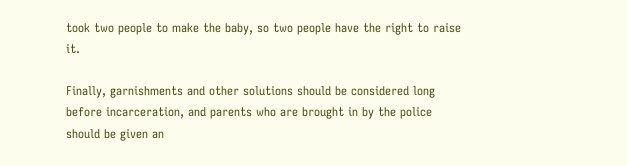took two people to make the baby, so two people have the right to raise it.

Finally, garnishments and other solutions should be considered long before incarceration, and parents who are brought in by the police should be given an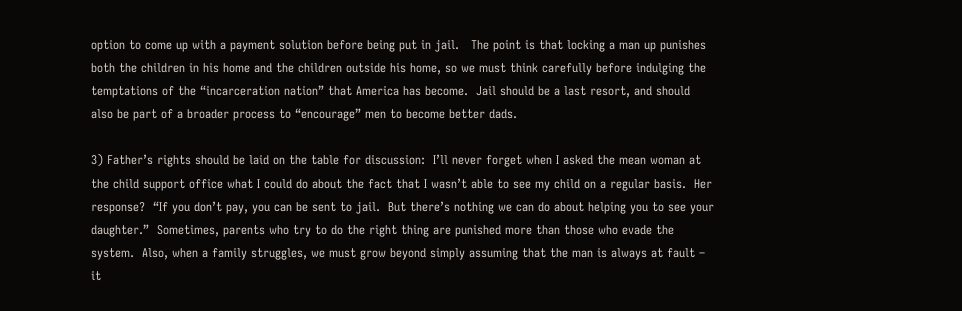option to come up with a payment solution before being put in jail.   The point is that locking a man up punishes both the children in his home and the children outside his home, so we must think carefully before indulging the temptations of the “incarceration nation” that America has become.  Jail should be a last resort, and should also be part of a broader process to “encourage” men to become better dads.

3) Father’s rights should be laid on the table for discussion:  I’ll never forget when I asked the mean woman at the child support office what I could do about the fact that I wasn’t able to see my child on a regular basis.  Her response?  “If you don’t pay, you can be sent to jail.  But there’s nothing we can do about helping you to see your daughter.”  Sometimes, parents who try to do the right thing are punished more than those who evade the system.  Also, when a family struggles, we must grow beyond simply assuming that the man is always at fault – it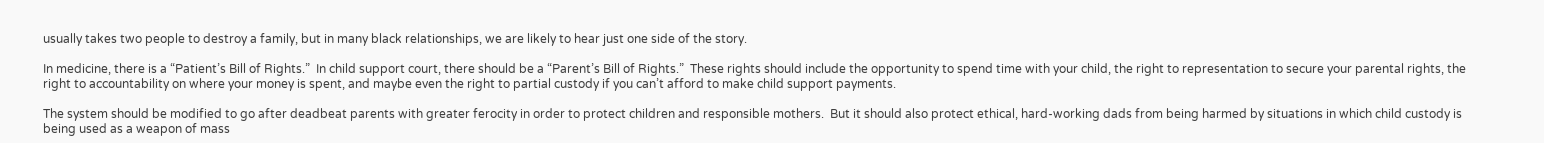usually takes two people to destroy a family, but in many black relationships, we are likely to hear just one side of the story.

In medicine, there is a “Patient’s Bill of Rights.”  In child support court, there should be a “Parent’s Bill of Rights.”  These rights should include the opportunity to spend time with your child, the right to representation to secure your parental rights, the right to accountability on where your money is spent, and maybe even the right to partial custody if you can’t afford to make child support payments.

The system should be modified to go after deadbeat parents with greater ferocity in order to protect children and responsible mothers.  But it should also protect ethical, hard-working dads from being harmed by situations in which child custody is being used as a weapon of mass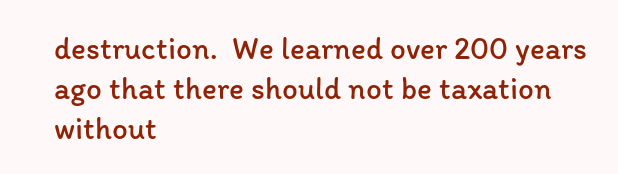destruction.  We learned over 200 years ago that there should not be taxation without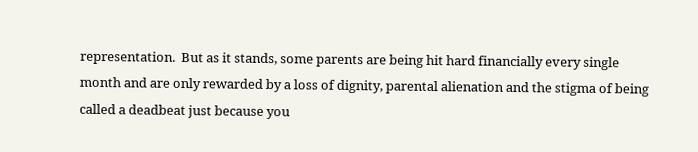representation.  But as it stands, some parents are being hit hard financially every single month and are only rewarded by a loss of dignity, parental alienation and the stigma of being called a deadbeat just because you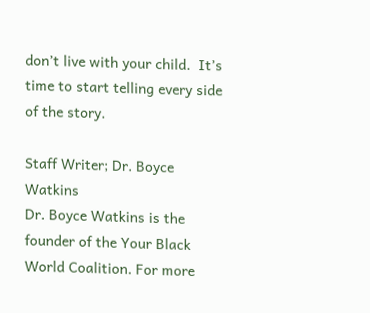don’t live with your child.  It’s time to start telling every side of the story.

Staff Writer; Dr. Boyce Watkins
Dr. Boyce Watkins is the founder of the Your Black World Coalition. For more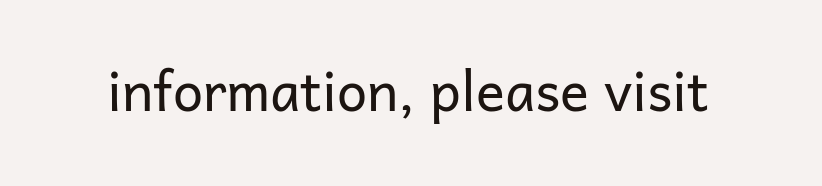information, please visit